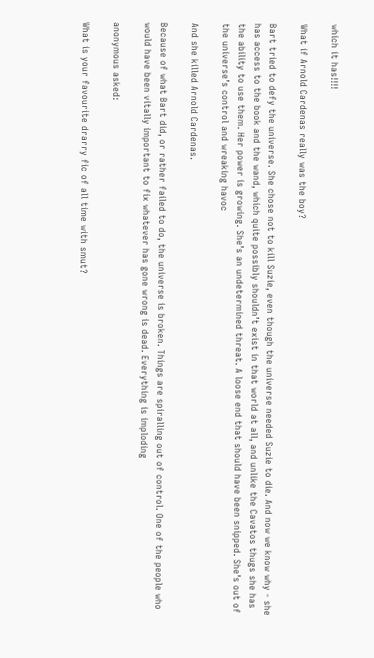which it has!!!!

What if Arnold Cardenas really was the boy?

Bart tried to defy the universe. She chose not to kill Suzie, even though the universe needed Suzie to die. And now we know why - she has access to the book and the wand, which quite possibly shouldn’t exist in that world at all, and unlike the Cavatos thugs she has the ability to use them. Her power is growing. She’s an undetermined threat. A loose end that should have been snipped. She’s out of the universe’s control and wreaking havoc

And she killed Arnold Cardenas.

Because of what Bart did, or rather failed to do, the universe is broken. Things are spiralling out of control. One of the people who would have been vitally important to fix whatever has gone wrong is dead. Everything is imploding

anonymous asked:

What is your favourite drarry fic of all time with smut?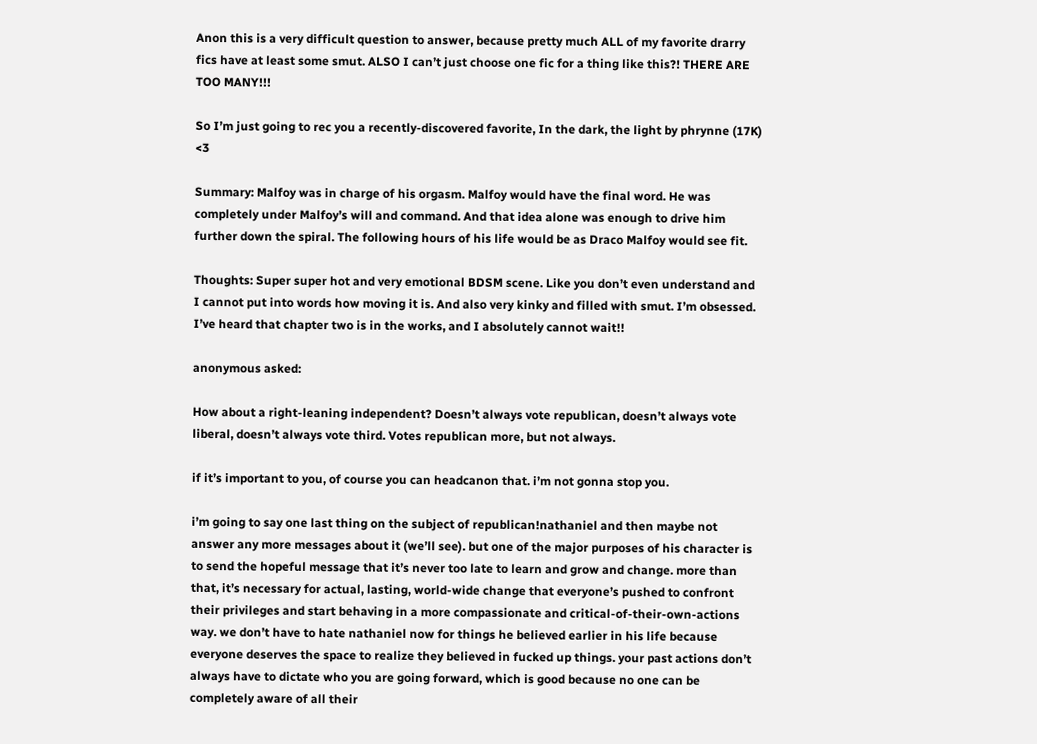Anon this is a very difficult question to answer, because pretty much ALL of my favorite drarry fics have at least some smut. ALSO I can’t just choose one fic for a thing like this?! THERE ARE TOO MANY!!!

So I’m just going to rec you a recently-discovered favorite, In the dark, the light by phrynne (17K) <3

Summary: Malfoy was in charge of his orgasm. Malfoy would have the final word. He was completely under Malfoy’s will and command. And that idea alone was enough to drive him further down the spiral. The following hours of his life would be as Draco Malfoy would see fit.

Thoughts: Super super hot and very emotional BDSM scene. Like you don’t even understand and I cannot put into words how moving it is. And also very kinky and filled with smut. I’m obsessed. I’ve heard that chapter two is in the works, and I absolutely cannot wait!!

anonymous asked:

How about a right-leaning independent? Doesn’t always vote republican, doesn’t always vote liberal, doesn’t always vote third. Votes republican more, but not always.

if it’s important to you, of course you can headcanon that. i’m not gonna stop you.

i’m going to say one last thing on the subject of republican!nathaniel and then maybe not answer any more messages about it (we’ll see). but one of the major purposes of his character is to send the hopeful message that it’s never too late to learn and grow and change. more than that, it’s necessary for actual, lasting, world-wide change that everyone’s pushed to confront their privileges and start behaving in a more compassionate and critical-of-their-own-actions way. we don’t have to hate nathaniel now for things he believed earlier in his life because everyone deserves the space to realize they believed in fucked up things. your past actions don’t always have to dictate who you are going forward, which is good because no one can be completely aware of all their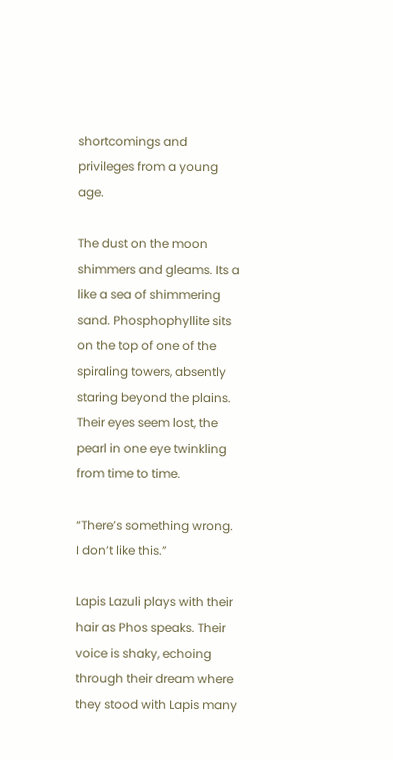shortcomings and privileges from a young age.

The dust on the moon shimmers and gleams. Its a like a sea of shimmering sand. Phosphophyllite sits on the top of one of the spiraling towers, absently staring beyond the plains. Their eyes seem lost, the pearl in one eye twinkling from time to time.

“There’s something wrong. I don’t like this.”

Lapis Lazuli plays with their hair as Phos speaks. Their voice is shaky, echoing through their dream where they stood with Lapis many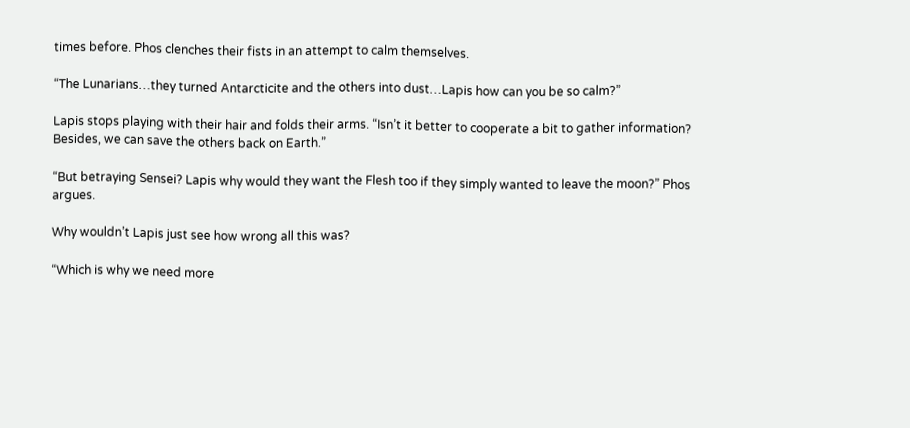times before. Phos clenches their fists in an attempt to calm themselves.

“The Lunarians…they turned Antarcticite and the others into dust…Lapis how can you be so calm?”

Lapis stops playing with their hair and folds their arms. “Isn’t it better to cooperate a bit to gather information? Besides, we can save the others back on Earth.”

“But betraying Sensei? Lapis why would they want the Flesh too if they simply wanted to leave the moon?” Phos argues.

Why wouldn’t Lapis just see how wrong all this was?

“Which is why we need more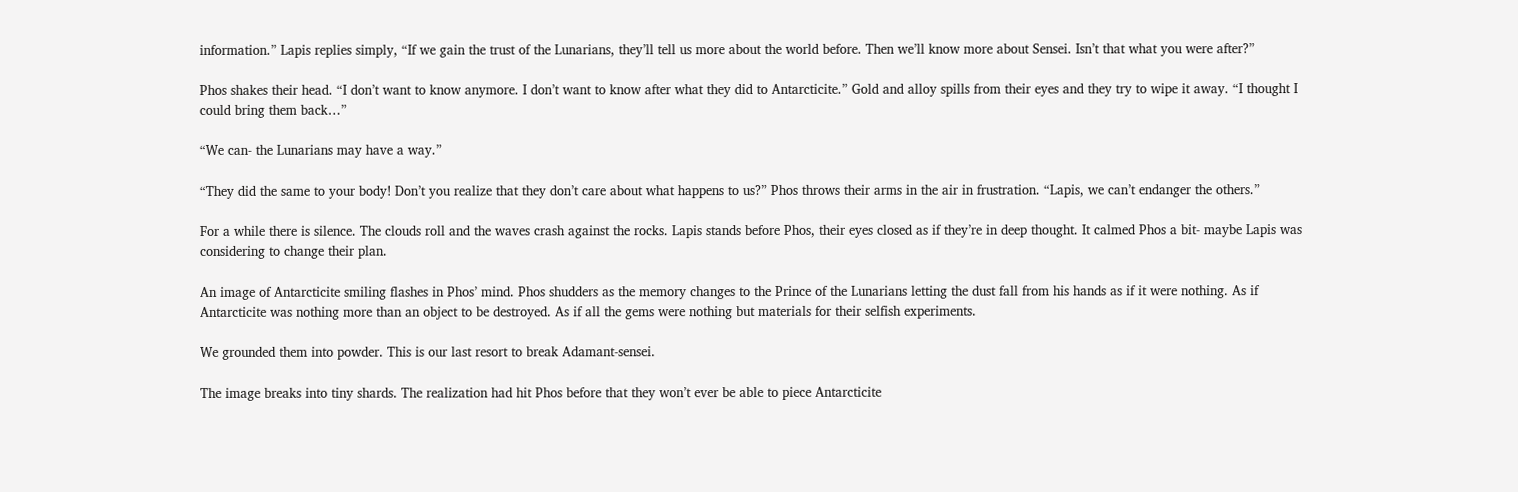information.” Lapis replies simply, “If we gain the trust of the Lunarians, they’ll tell us more about the world before. Then we’ll know more about Sensei. Isn’t that what you were after?”

Phos shakes their head. “I don’t want to know anymore. I don’t want to know after what they did to Antarcticite.” Gold and alloy spills from their eyes and they try to wipe it away. “I thought I could bring them back…”

“We can- the Lunarians may have a way.”

“They did the same to your body! Don’t you realize that they don’t care about what happens to us?” Phos throws their arms in the air in frustration. “Lapis, we can’t endanger the others.”

For a while there is silence. The clouds roll and the waves crash against the rocks. Lapis stands before Phos, their eyes closed as if they’re in deep thought. It calmed Phos a bit- maybe Lapis was considering to change their plan.

An image of Antarcticite smiling flashes in Phos’ mind. Phos shudders as the memory changes to the Prince of the Lunarians letting the dust fall from his hands as if it were nothing. As if Antarcticite was nothing more than an object to be destroyed. As if all the gems were nothing but materials for their selfish experiments.

We grounded them into powder. This is our last resort to break Adamant-sensei.

The image breaks into tiny shards. The realization had hit Phos before that they won’t ever be able to piece Antarcticite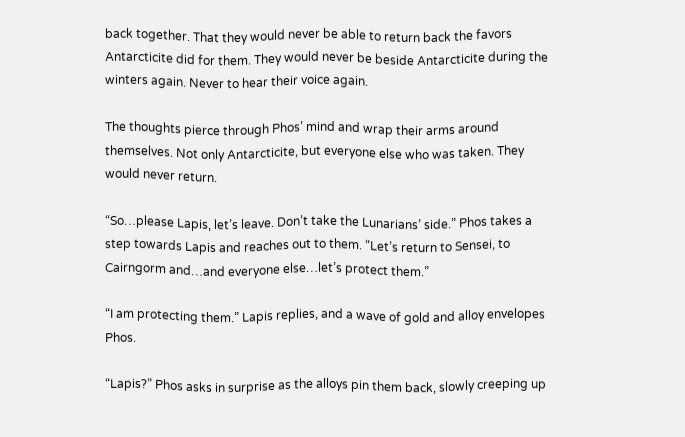back together. That they would never be able to return back the favors Antarcticite did for them. They would never be beside Antarcticite during the winters again. Never to hear their voice again.

The thoughts pierce through Phos’ mind and wrap their arms around themselves. Not only Antarcticite, but everyone else who was taken. They would never return.

“So…please Lapis, let’s leave. Don’t take the Lunarians’ side.” Phos takes a step towards Lapis and reaches out to them. “Let’s return to Sensei, to Cairngorm and…and everyone else…let’s protect them.”

“I am protecting them.” Lapis replies, and a wave of gold and alloy envelopes Phos.

“Lapis?” Phos asks in surprise as the alloys pin them back, slowly creeping up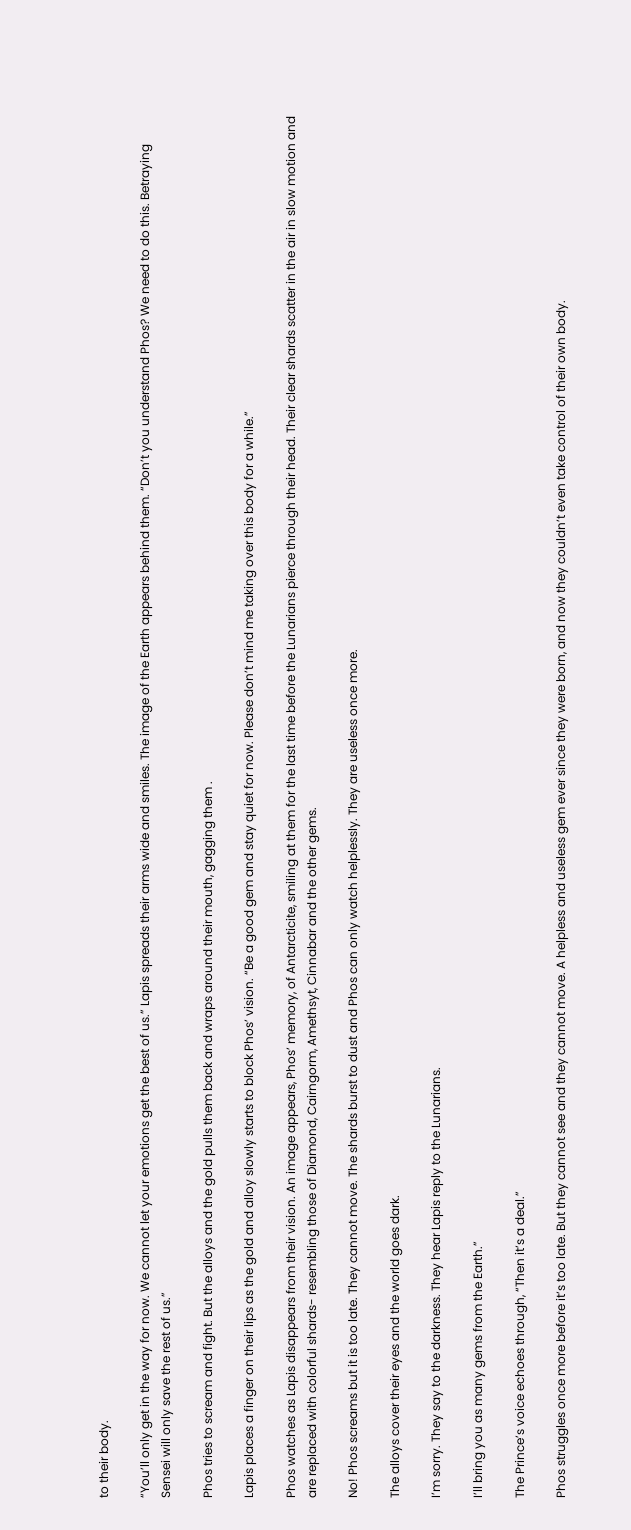to their body.

“You’ll only get in the way for now. We cannot let your emotions get the best of us.” Lapis spreads their arms wide and smiles. The image of the Earth appears behind them. “Don’t you understand Phos? We need to do this. Betraying Sensei will only save the rest of us.”

Phos tries to scream and fight. But the alloys and the gold pulls them back and wraps around their mouth, gagging them .

Lapis places a finger on their lips as the gold and alloy slowly starts to block Phos’ vision. “Be a good gem and stay quiet for now. Please don’t mind me taking over this body for a while.”

Phos watches as Lapis disappears from their vision. An image appears, Phos’ memory, of Antarcticite, smiling at them for the last time before the Lunarians pierce through their head. Their clear shards scatter in the air in slow motion and are replaced with colorful shards- resembling those of Diamond, Cairngorm, Amethsyt, Cinnabar and the other gems.

No! Phos screams but it is too late. They cannot move. The shards burst to dust and Phos can only watch helplessly. They are useless once more.

The alloys cover their eyes and the world goes dark.

I’m sorry. They say to the darkness. They hear Lapis reply to the Lunarians.

I’ll bring you as many gems from the Earth.”

The Prince’s voice echoes through, “Then it’s a deal.”

Phos struggles once more before it’s too late. But they cannot see and they cannot move. A helpless and useless gem ever since they were born, and now they couldn’t even take control of their own body.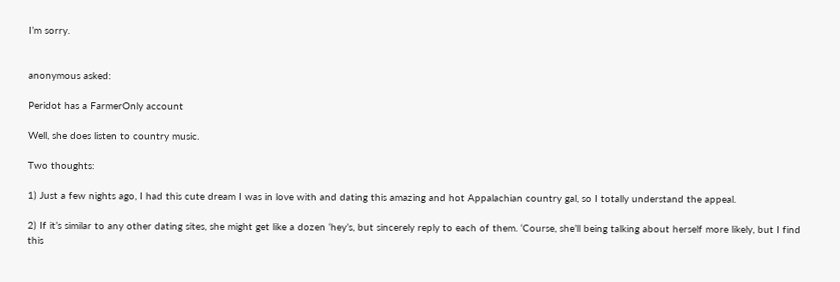I’m sorry.


anonymous asked:

Peridot has a FarmerOnly account

Well, she does listen to country music.

Two thoughts:

1) Just a few nights ago, I had this cute dream I was in love with and dating this amazing and hot Appalachian country gal, so I totally understand the appeal.

2) If it’s similar to any other dating sites, she might get like a dozen ‘hey’s, but sincerely reply to each of them. ‘Course, she’ll being talking about herself more likely, but I find this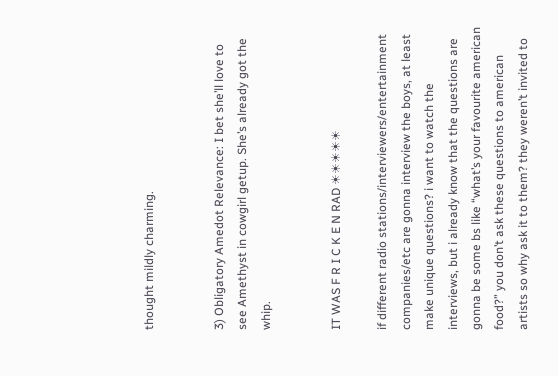thought mildly charming.


3) Obligatory Amedot Relevance: I bet she’ll love to see Amethyst in cowgirl getup. She’s already got the whip.


IT WAS F R I C K E N RAD ☀☀☀☀☀

if different radio stations/interviewers/entertainment companies/etc are gonna interview the boys, at least make unique questions? i want to watch the interviews, but i already know that the questions are gonna be some bs like “what’s your favourite american food?” you don’t ask these questions to american artists so why ask it to them? they weren’t invited to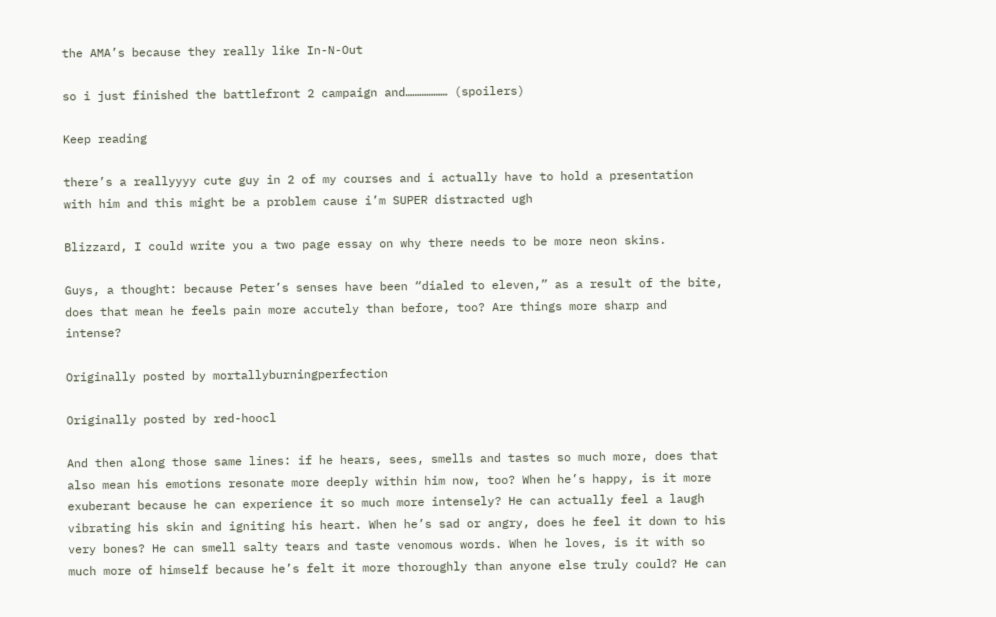the AMA’s because they really like In-N-Out

so i just finished the battlefront 2 campaign and……………… (spoilers)

Keep reading

there’s a reallyyyy cute guy in 2 of my courses and i actually have to hold a presentation with him and this might be a problem cause i’m SUPER distracted ugh

Blizzard, I could write you a two page essay on why there needs to be more neon skins.

Guys, a thought: because Peter’s senses have been “dialed to eleven,” as a result of the bite, does that mean he feels pain more accutely than before, too? Are things more sharp and intense?

Originally posted by mortallyburningperfection

Originally posted by red-hoocl

And then along those same lines: if he hears, sees, smells and tastes so much more, does that also mean his emotions resonate more deeply within him now, too? When he’s happy, is it more exuberant because he can experience it so much more intensely? He can actually feel a laugh vibrating his skin and igniting his heart. When he’s sad or angry, does he feel it down to his very bones? He can smell salty tears and taste venomous words. When he loves, is it with so much more of himself because he’s felt it more thoroughly than anyone else truly could? He can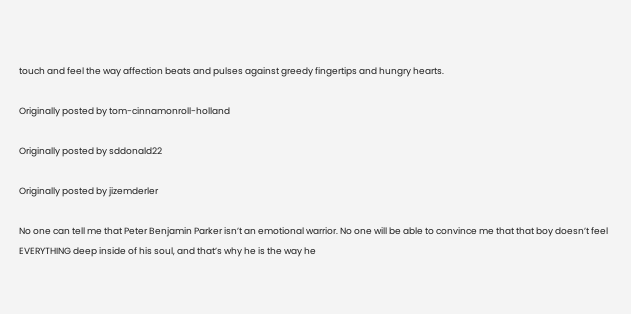touch and feel the way affection beats and pulses against greedy fingertips and hungry hearts.

Originally posted by tom-cinnamonroll-holland

Originally posted by sddonald22

Originally posted by jizemderler

No one can tell me that Peter Benjamin Parker isn’t an emotional warrior. No one will be able to convince me that that boy doesn’t feel EVERYTHING deep inside of his soul, and that’s why he is the way he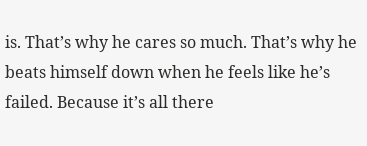is. That’s why he cares so much. That’s why he beats himself down when he feels like he’s failed. Because it’s all there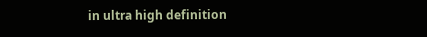in ultra high definition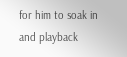for him to soak in and playback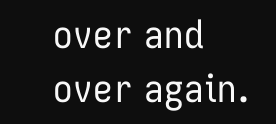over and over again.